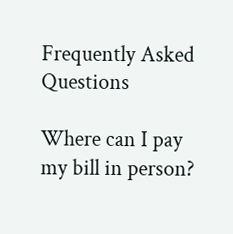Frequently Asked Questions

Where can I pay my bill in person?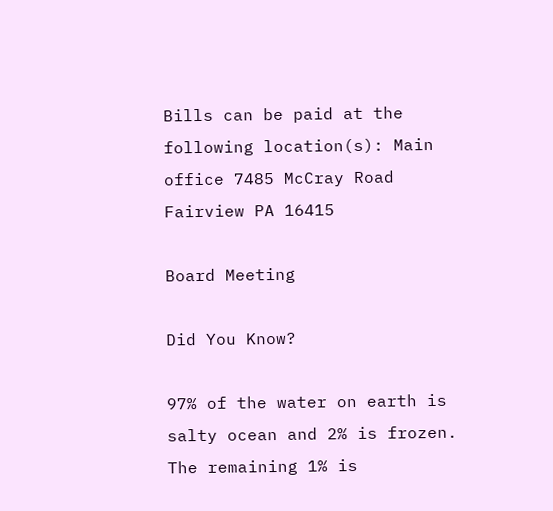Bills can be paid at the following location(s): Main office 7485 McCray Road Fairview PA 16415

Board Meeting

Did You Know?

97% of the water on earth is salty ocean and 2% is frozen. The remaining 1% is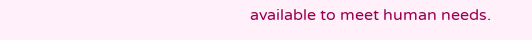available to meet human needs.